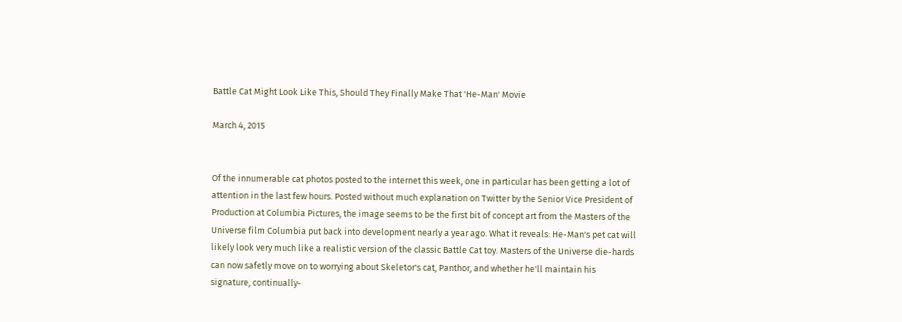Battle Cat Might Look Like This, Should They Finally Make That 'He-Man' Movie

March 4, 2015


Of the innumerable cat photos posted to the internet this week, one in particular has been getting a lot of attention in the last few hours. Posted without much explanation on Twitter by the Senior Vice President of Production at Columbia Pictures, the image seems to be the first bit of concept art from the Masters of the Universe film Columbia put back into development nearly a year ago. What it reveals: He-Man's pet cat will likely look very much like a realistic version of the classic Battle Cat toy. Masters of the Universe die-hards can now safetly move on to worrying about Skeletor's cat, Panthor, and whether he'll maintain his signature, continually-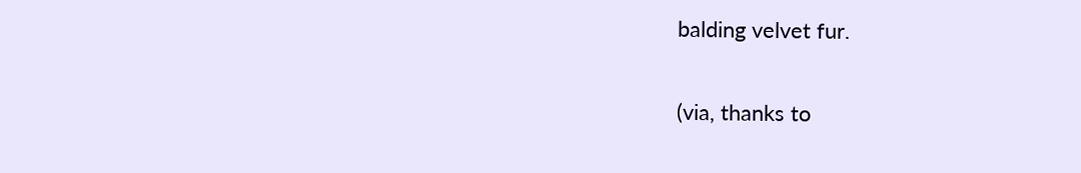balding velvet fur.

(via, thanks to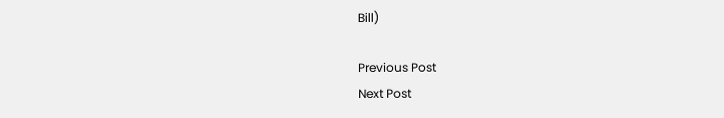Bill)

Previous Post
Next Post